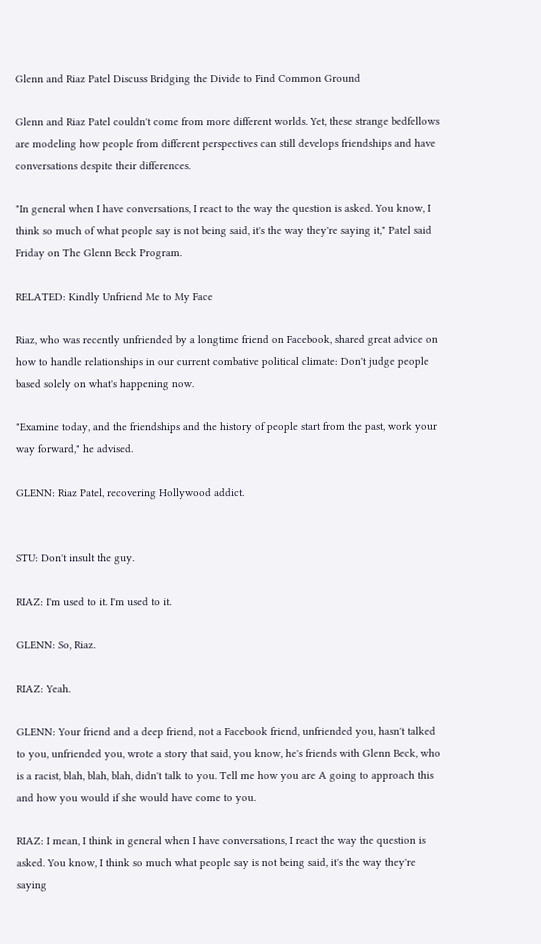Glenn and Riaz Patel Discuss Bridging the Divide to Find Common Ground

Glenn and Riaz Patel couldn't come from more different worlds. Yet, these strange bedfellows are modeling how people from different perspectives can still develops friendships and have conversations despite their differences.

"In general when I have conversations, I react to the way the question is asked. You know, I think so much of what people say is not being said, it's the way they're saying it," Patel said Friday on The Glenn Beck Program.

RELATED: Kindly Unfriend Me to My Face

Riaz, who was recently unfriended by a longtime friend on Facebook, shared great advice on how to handle relationships in our current combative political climate: Don't judge people based solely on what's happening now.

"Examine today, and the friendships and the history of people start from the past, work your way forward," he advised.

GLENN: Riaz Patel, recovering Hollywood addict.


STU: Don't insult the guy.

RIAZ: I'm used to it. I'm used to it.

GLENN: So, Riaz.

RIAZ: Yeah.

GLENN: Your friend and a deep friend, not a Facebook friend, unfriended you, hasn't talked to you, unfriended you, wrote a story that said, you know, he's friends with Glenn Beck, who is a racist, blah, blah, blah, didn't talk to you. Tell me how you are A going to approach this and how you would if she would have come to you.

RIAZ: I mean, I think in general when I have conversations, I react the way the question is asked. You know, I think so much what people say is not being said, it's the way they're saying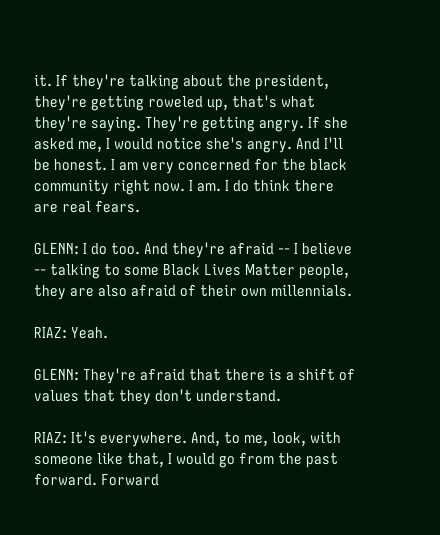it. If they're talking about the president, they're getting roweled up, that's what they're saying. They're getting angry. If she asked me, I would notice she's angry. And I'll be honest. I am very concerned for the black community right now. I am. I do think there are real fears.

GLENN: I do too. And they're afraid -- I believe -- talking to some Black Lives Matter people, they are also afraid of their own millennials.

RIAZ: Yeah.

GLENN: They're afraid that there is a shift of values that they don't understand.

RIAZ: It's everywhere. And, to me, look, with someone like that, I would go from the past forward. Forward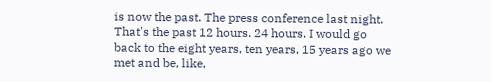is now the past. The press conference last night. That's the past 12 hours. 24 hours. I would go back to the eight years, ten years, 15 years ago we met and be, like,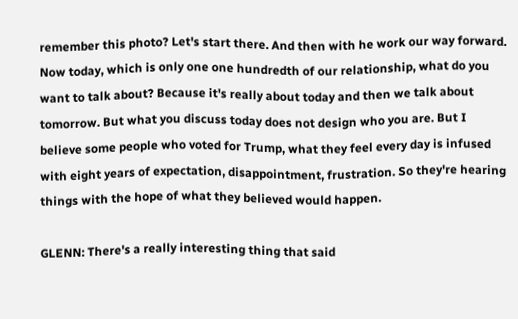remember this photo? Let's start there. And then with he work our way forward. Now today, which is only one one hundredth of our relationship, what do you want to talk about? Because it's really about today and then we talk about tomorrow. But what you discuss today does not design who you are. But I believe some people who voted for Trump, what they feel every day is infused with eight years of expectation, disappointment, frustration. So they're hearing things with the hope of what they believed would happen.

GLENN: There's a really interesting thing that said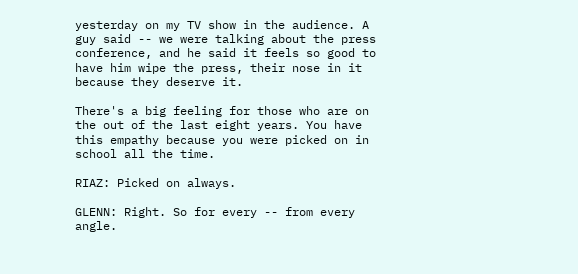yesterday on my TV show in the audience. A guy said -- we were talking about the press conference, and he said it feels so good to have him wipe the press, their nose in it because they deserve it.

There's a big feeling for those who are on the out of the last eight years. You have this empathy because you were picked on in school all the time.

RIAZ: Picked on always.

GLENN: Right. So for every -- from every angle.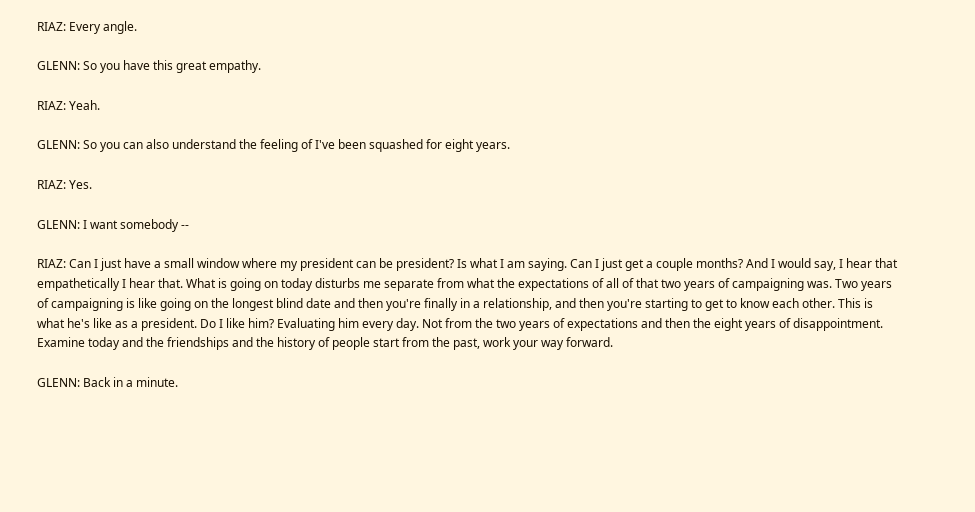RIAZ: Every angle.

GLENN: So you have this great empathy.

RIAZ: Yeah.

GLENN: So you can also understand the feeling of I've been squashed for eight years.

RIAZ: Yes.

GLENN: I want somebody --

RIAZ: Can I just have a small window where my president can be president? Is what I am saying. Can I just get a couple months? And I would say, I hear that empathetically I hear that. What is going on today disturbs me separate from what the expectations of all of that two years of campaigning was. Two years of campaigning is like going on the longest blind date and then you're finally in a relationship, and then you're starting to get to know each other. This is what he's like as a president. Do I like him? Evaluating him every day. Not from the two years of expectations and then the eight years of disappointment. Examine today and the friendships and the history of people start from the past, work your way forward.

GLENN: Back in a minute.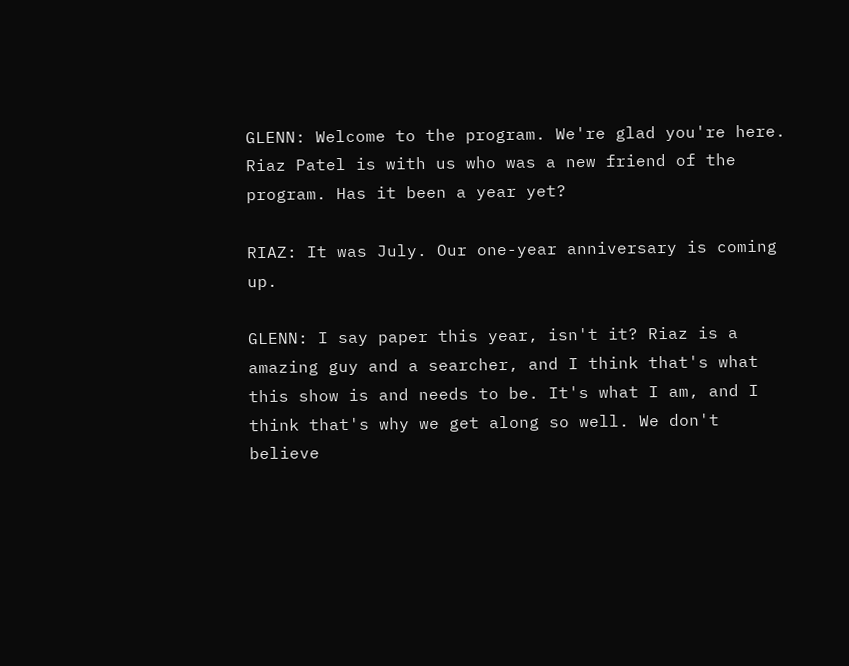GLENN: Welcome to the program. We're glad you're here. Riaz Patel is with us who was a new friend of the program. Has it been a year yet?

RIAZ: It was July. Our one-year anniversary is coming up.

GLENN: I say paper this year, isn't it? Riaz is a amazing guy and a searcher, and I think that's what this show is and needs to be. It's what I am, and I think that's why we get along so well. We don't believe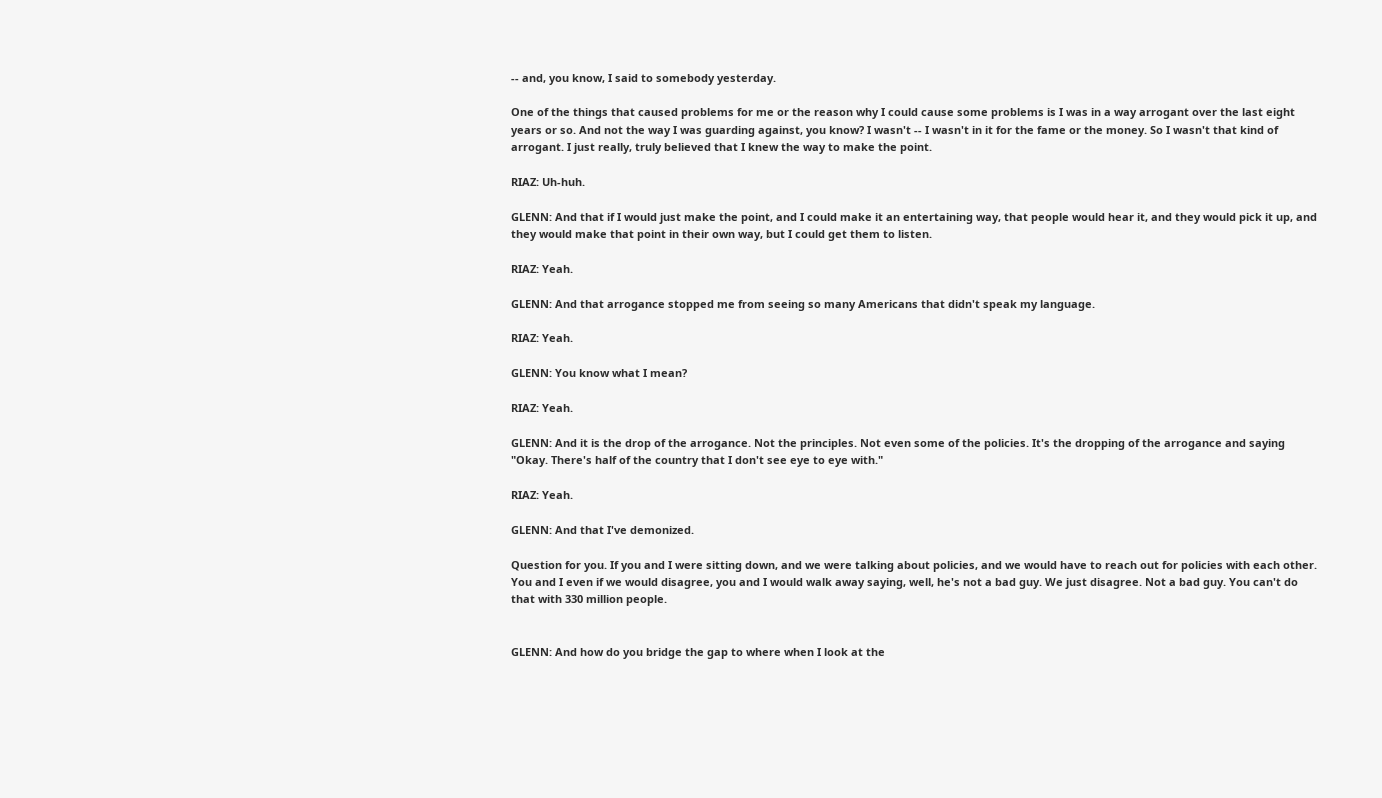-- and, you know, I said to somebody yesterday.

One of the things that caused problems for me or the reason why I could cause some problems is I was in a way arrogant over the last eight years or so. And not the way I was guarding against, you know? I wasn't -- I wasn't in it for the fame or the money. So I wasn't that kind of arrogant. I just really, truly believed that I knew the way to make the point.

RIAZ: Uh-huh.

GLENN: And that if I would just make the point, and I could make it an entertaining way, that people would hear it, and they would pick it up, and they would make that point in their own way, but I could get them to listen.

RIAZ: Yeah.

GLENN: And that arrogance stopped me from seeing so many Americans that didn't speak my language.

RIAZ: Yeah.

GLENN: You know what I mean?

RIAZ: Yeah.

GLENN: And it is the drop of the arrogance. Not the principles. Not even some of the policies. It's the dropping of the arrogance and saying "Okay. There's half of the country that I don't see eye to eye with."

RIAZ: Yeah.

GLENN: And that I've demonized.

Question for you. If you and I were sitting down, and we were talking about policies, and we would have to reach out for policies with each other. You and I even if we would disagree, you and I would walk away saying, well, he's not a bad guy. We just disagree. Not a bad guy. You can't do that with 330 million people.


GLENN: And how do you bridge the gap to where when I look at the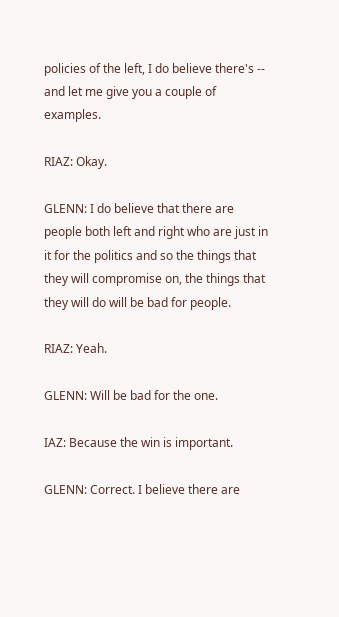policies of the left, I do believe there's -- and let me give you a couple of examples.

RIAZ: Okay.

GLENN: I do believe that there are people both left and right who are just in it for the politics and so the things that they will compromise on, the things that they will do will be bad for people.

RIAZ: Yeah.

GLENN: Will be bad for the one.

IAZ: Because the win is important.

GLENN: Correct. I believe there are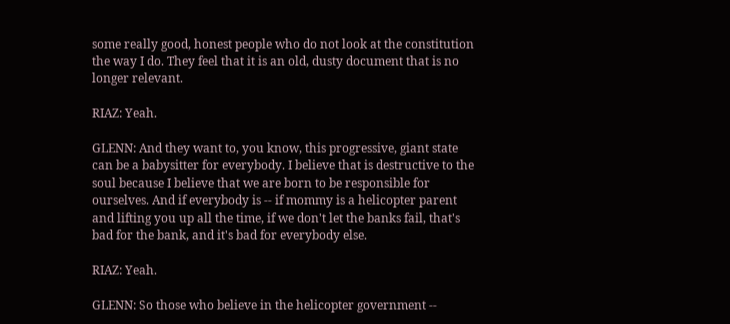some really good, honest people who do not look at the constitution the way I do. They feel that it is an old, dusty document that is no longer relevant.

RIAZ: Yeah.

GLENN: And they want to, you know, this progressive, giant state can be a babysitter for everybody. I believe that is destructive to the soul because I believe that we are born to be responsible for ourselves. And if everybody is -- if mommy is a helicopter parent and lifting you up all the time, if we don't let the banks fail, that's bad for the bank, and it's bad for everybody else.

RIAZ: Yeah.

GLENN: So those who believe in the helicopter government --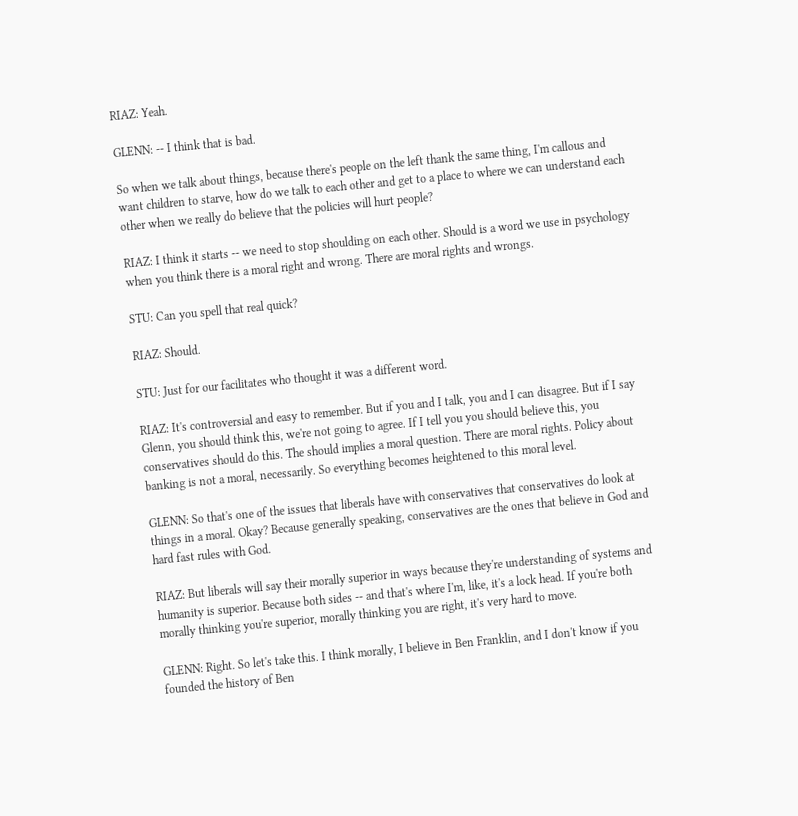RIAZ: Yeah.

GLENN: -- I think that is bad.

So when we talk about things, because there's people on the left thank the same thing, I'm callous and want children to starve, how do we talk to each other and get to a place to where we can understand each other when we really do believe that the policies will hurt people?

RIAZ: I think it starts -- we need to stop shoulding on each other. Should is a word we use in psychology when you think there is a moral right and wrong. There are moral rights and wrongs.

STU: Can you spell that real quick?

RIAZ: Should.

STU: Just for our facilitates who thought it was a different word.

RIAZ: It's controversial and easy to remember. But if you and I talk, you and I can disagree. But if I say Glenn, you should think this, we're not going to agree. If I tell you you should believe this, you conservatives should do this. The should implies a moral question. There are moral rights. Policy about banking is not a moral, necessarily. So everything becomes heightened to this moral level.

GLENN: So that's one of the issues that liberals have with conservatives that conservatives do look at things in a moral. Okay? Because generally speaking, conservatives are the ones that believe in God and hard fast rules with God.

RIAZ: But liberals will say their morally superior in ways because they're understanding of systems and humanity is superior. Because both sides -- and that's where I'm, like, it's a lock head. If you're both morally thinking you're superior, morally thinking you are right, it's very hard to move.

GLENN: Right. So let's take this. I think morally, I believe in Ben Franklin, and I don't know if you founded the history of Ben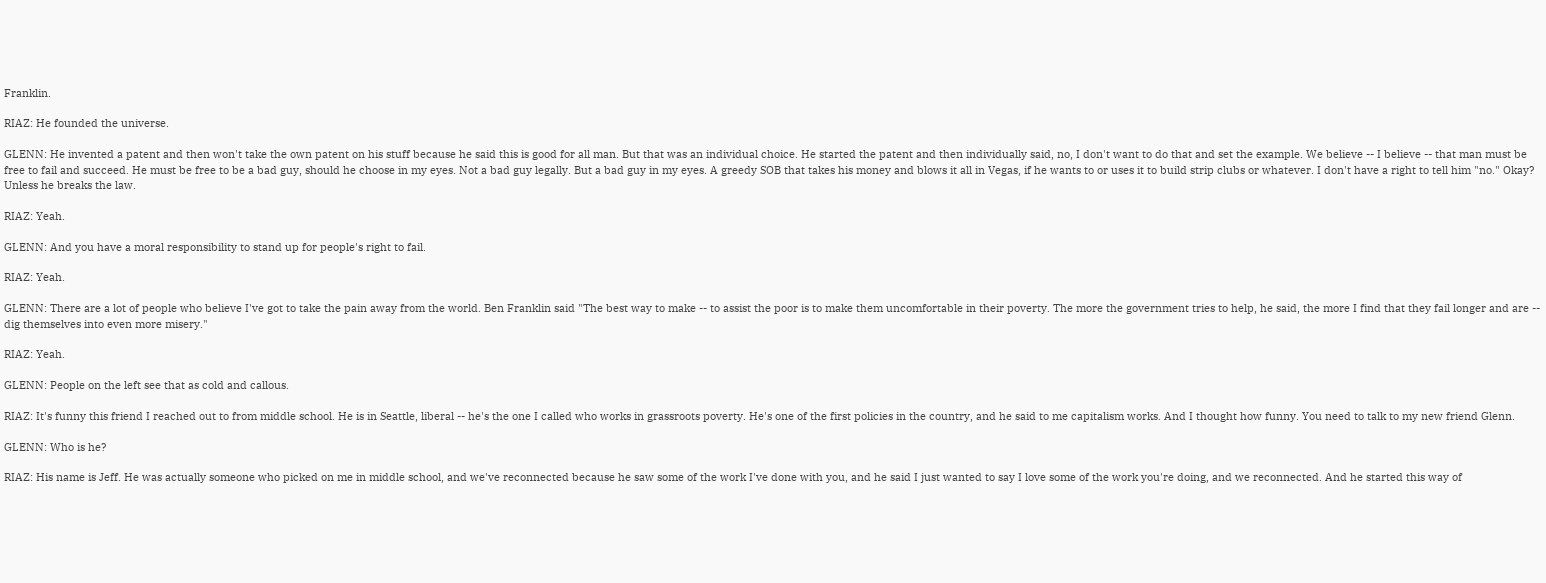Franklin.

RIAZ: He founded the universe.

GLENN: He invented a patent and then won't take the own patent on his stuff because he said this is good for all man. But that was an individual choice. He started the patent and then individually said, no, I don't want to do that and set the example. We believe -- I believe -- that man must be free to fail and succeed. He must be free to be a bad guy, should he choose in my eyes. Not a bad guy legally. But a bad guy in my eyes. A greedy SOB that takes his money and blows it all in Vegas, if he wants to or uses it to build strip clubs or whatever. I don't have a right to tell him "no." Okay? Unless he breaks the law.

RIAZ: Yeah.

GLENN: And you have a moral responsibility to stand up for people's right to fail.

RIAZ: Yeah.

GLENN: There are a lot of people who believe I've got to take the pain away from the world. Ben Franklin said "The best way to make -- to assist the poor is to make them uncomfortable in their poverty. The more the government tries to help, he said, the more I find that they fail longer and are -- dig themselves into even more misery."

RIAZ: Yeah.

GLENN: People on the left see that as cold and callous.

RIAZ: It's funny this friend I reached out to from middle school. He is in Seattle, liberal -- he's the one I called who works in grassroots poverty. He's one of the first policies in the country, and he said to me capitalism works. And I thought how funny. You need to talk to my new friend Glenn.

GLENN: Who is he?

RIAZ: His name is Jeff. He was actually someone who picked on me in middle school, and we've reconnected because he saw some of the work I've done with you, and he said I just wanted to say I love some of the work you're doing, and we reconnected. And he started this way of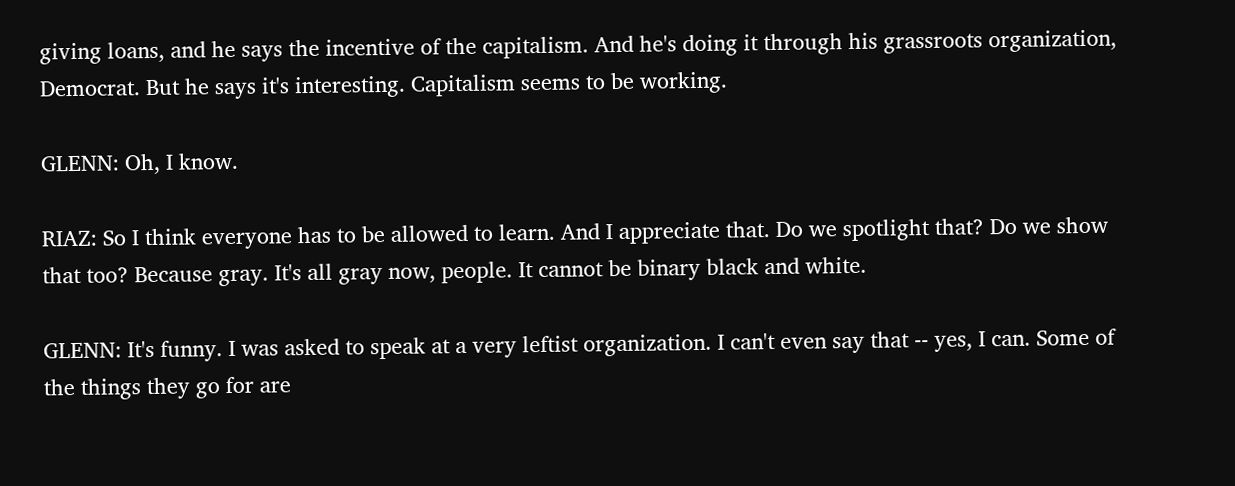giving loans, and he says the incentive of the capitalism. And he's doing it through his grassroots organization, Democrat. But he says it's interesting. Capitalism seems to be working.

GLENN: Oh, I know.

RIAZ: So I think everyone has to be allowed to learn. And I appreciate that. Do we spotlight that? Do we show that too? Because gray. It's all gray now, people. It cannot be binary black and white.

GLENN: It's funny. I was asked to speak at a very leftist organization. I can't even say that -- yes, I can. Some of the things they go for are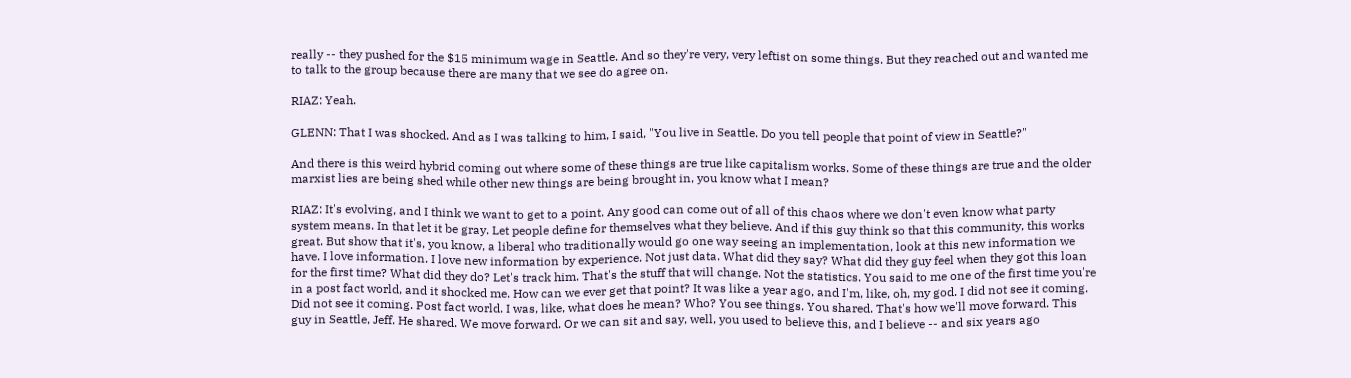really -- they pushed for the $15 minimum wage in Seattle. And so they're very, very leftist on some things. But they reached out and wanted me to talk to the group because there are many that we see do agree on.

RIAZ: Yeah.

GLENN: That I was shocked. And as I was talking to him, I said, "You live in Seattle. Do you tell people that point of view in Seattle?"

And there is this weird hybrid coming out where some of these things are true like capitalism works. Some of these things are true and the older marxist lies are being shed while other new things are being brought in, you know what I mean?

RIAZ: It's evolving, and I think we want to get to a point. Any good can come out of all of this chaos where we don't even know what party system means. In that let it be gray. Let people define for themselves what they believe. And if this guy think so that this community, this works great. But show that it's, you know, a liberal who traditionally would go one way seeing an implementation, look at this new information we have. I love information. I love new information by experience. Not just data. What did they say? What did they guy feel when they got this loan for the first time? What did they do? Let's track him. That's the stuff that will change. Not the statistics. You said to me one of the first time you're in a post fact world, and it shocked me. How can we ever get that point? It was like a year ago, and I'm, like, oh, my god. I did not see it coming. Did not see it coming. Post fact world. I was, like, what does he mean? Who? You see things. You shared. That's how we'll move forward. This guy in Seattle, Jeff. He shared. We move forward. Or we can sit and say, well, you used to believe this, and I believe -- and six years ago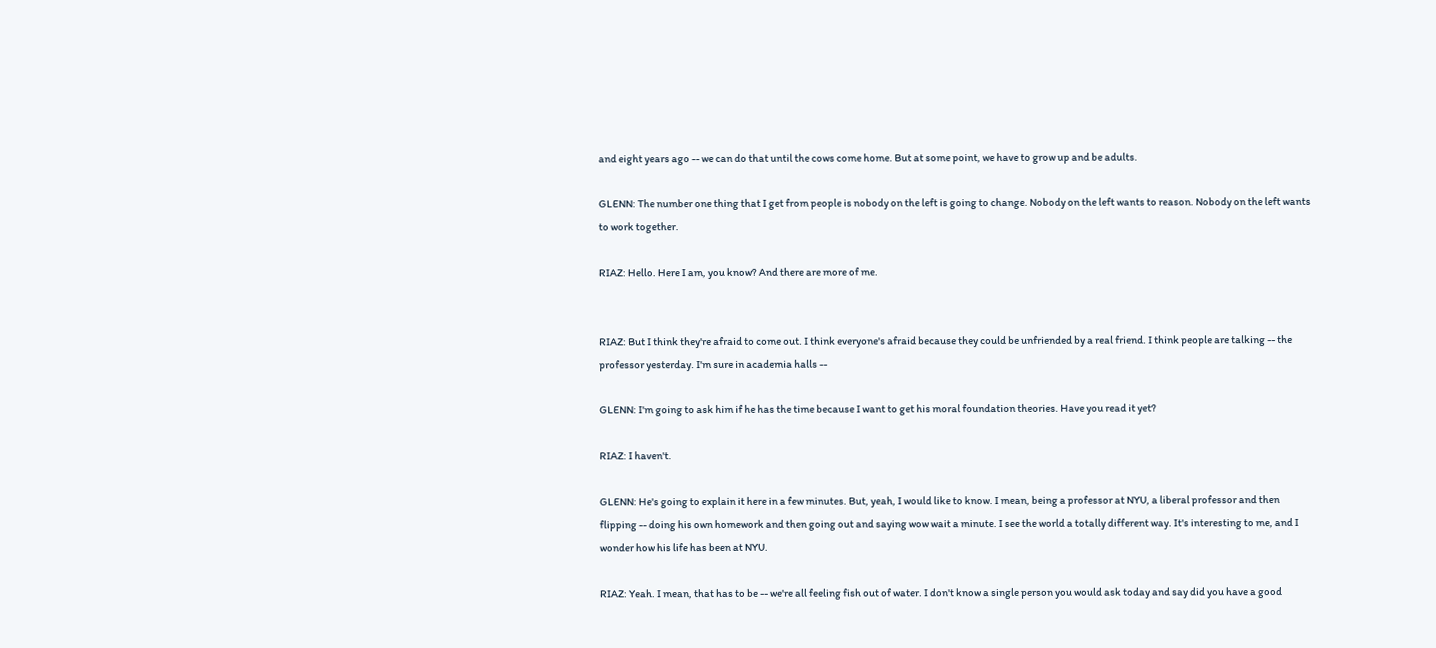and eight years ago -- we can do that until the cows come home. But at some point, we have to grow up and be adults.

GLENN: The number one thing that I get from people is nobody on the left is going to change. Nobody on the left wants to reason. Nobody on the left wants to work together.

RIAZ: Hello. Here I am, you know? And there are more of me.


RIAZ: But I think they're afraid to come out. I think everyone's afraid because they could be unfriended by a real friend. I think people are talking -- the professor yesterday. I'm sure in academia halls --

GLENN: I'm going to ask him if he has the time because I want to get his moral foundation theories. Have you read it yet?

RIAZ: I haven't.

GLENN: He's going to explain it here in a few minutes. But, yeah, I would like to know. I mean, being a professor at NYU, a liberal professor and then flipping -- doing his own homework and then going out and saying wow wait a minute. I see the world a totally different way. It's interesting to me, and I wonder how his life has been at NYU.

RIAZ: Yeah. I mean, that has to be -- we're all feeling fish out of water. I don't know a single person you would ask today and say did you have a good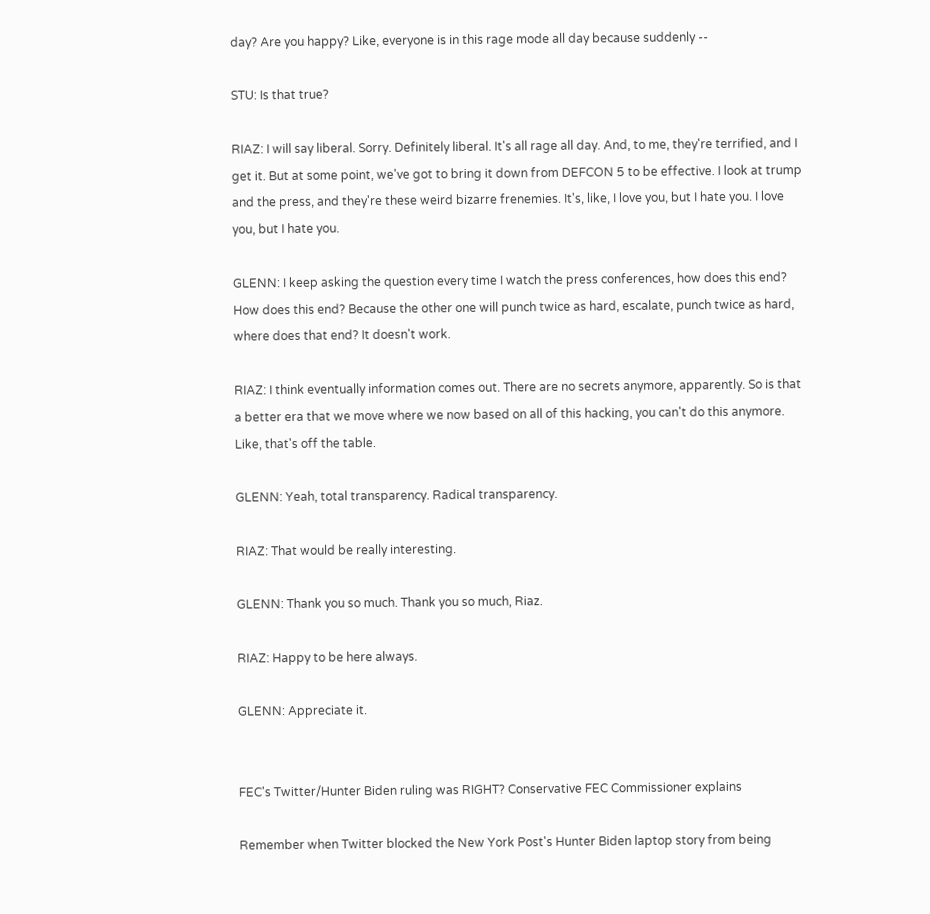day? Are you happy? Like, everyone is in this rage mode all day because suddenly --

STU: Is that true?

RIAZ: I will say liberal. Sorry. Definitely liberal. It's all rage all day. And, to me, they're terrified, and I get it. But at some point, we've got to bring it down from DEFCON 5 to be effective. I look at trump and the press, and they're these weird bizarre frenemies. It's, like, I love you, but I hate you. I love you, but I hate you.

GLENN: I keep asking the question every time I watch the press conferences, how does this end? How does this end? Because the other one will punch twice as hard, escalate, punch twice as hard, where does that end? It doesn't work.

RIAZ: I think eventually information comes out. There are no secrets anymore, apparently. So is that a better era that we move where we now based on all of this hacking, you can't do this anymore. Like, that's off the table.

GLENN: Yeah, total transparency. Radical transparency.

RIAZ: That would be really interesting.

GLENN: Thank you so much. Thank you so much, Riaz.

RIAZ: Happy to be here always.

GLENN: Appreciate it.


FEC's Twitter/Hunter Biden ruling was RIGHT? Conservative FEC Commissioner explains

Remember when Twitter blocked the New York Post's Hunter Biden laptop story from being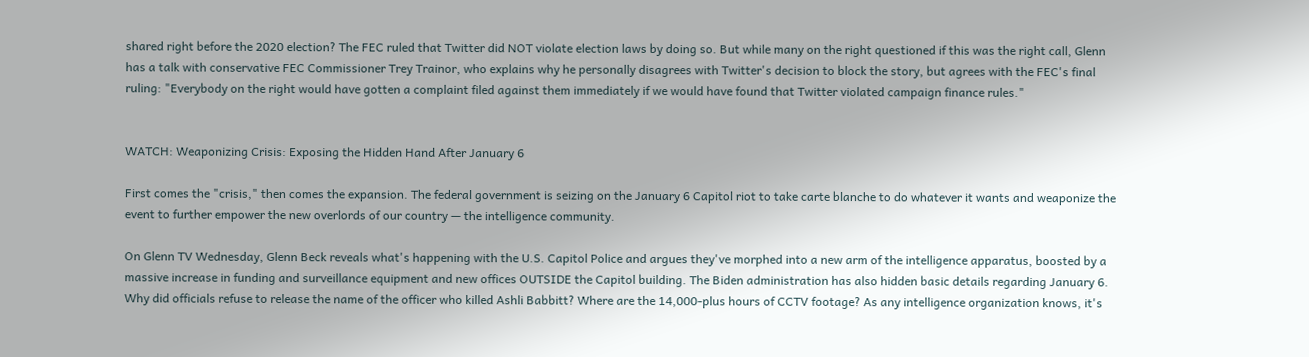shared right before the 2020 election? The FEC ruled that Twitter did NOT violate election laws by doing so. But while many on the right questioned if this was the right call, Glenn has a talk with conservative FEC Commissioner Trey Trainor, who explains why he personally disagrees with Twitter's decision to block the story, but agrees with the FEC's final ruling: "Everybody on the right would have gotten a complaint filed against them immediately if we would have found that Twitter violated campaign finance rules."


WATCH: Weaponizing Crisis: Exposing the Hidden Hand After January 6

First comes the "crisis," then comes the expansion. The federal government is seizing on the January 6 Capitol riot to take carte blanche to do whatever it wants and weaponize the event to further empower the new overlords of our country — the intelligence community.

On Glenn TV Wednesday, Glenn Beck reveals what's happening with the U.S. Capitol Police and argues they've morphed into a new arm of the intelligence apparatus, boosted by a massive increase in funding and surveillance equipment and new offices OUTSIDE the Capitol building. The Biden administration has also hidden basic details regarding January 6. Why did officials refuse to release the name of the officer who killed Ashli Babbitt? Where are the 14,000-plus hours of CCTV footage? As any intelligence organization knows, it's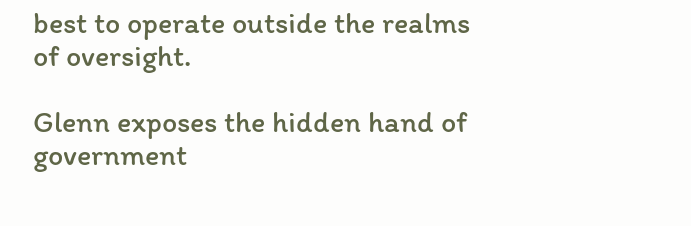best to operate outside the realms of oversight.

Glenn exposes the hidden hand of government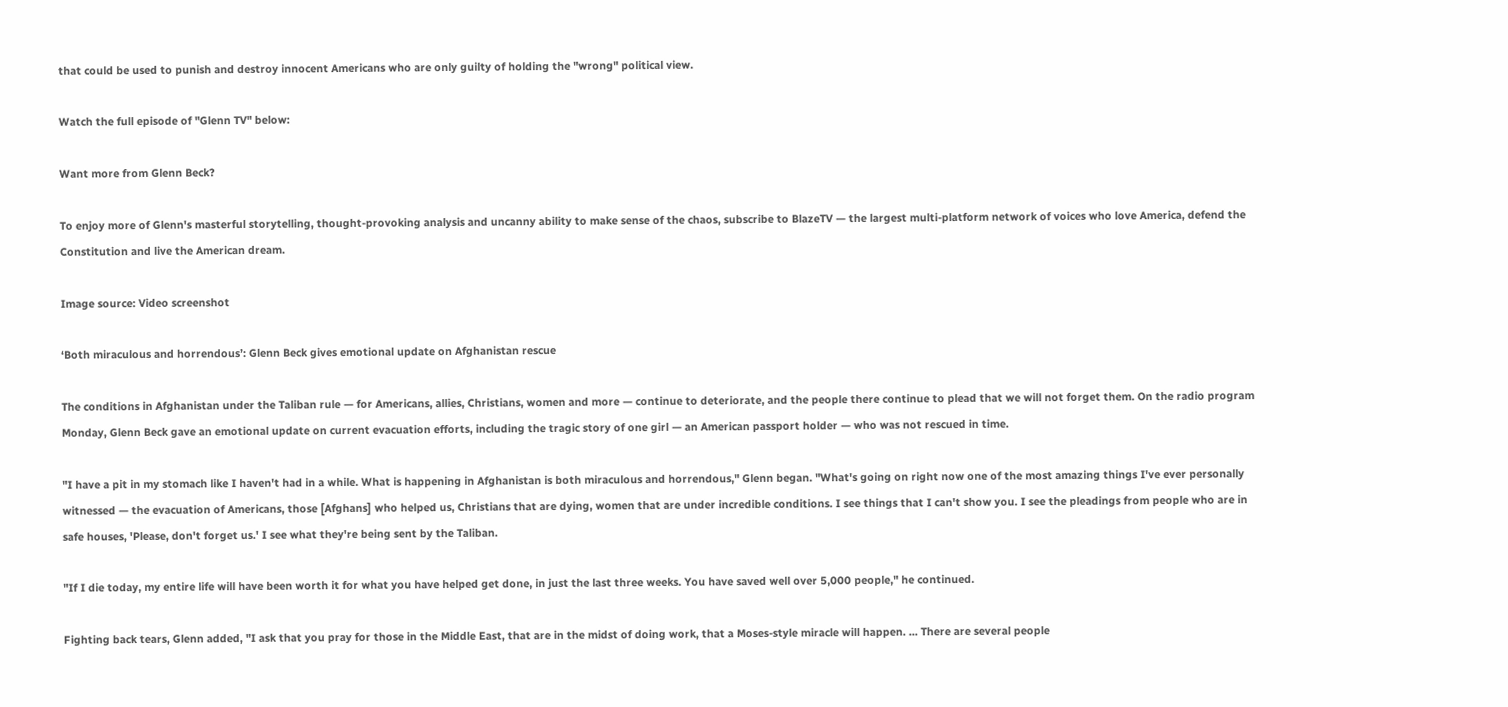that could be used to punish and destroy innocent Americans who are only guilty of holding the "wrong" political view.

Watch the full episode of "Glenn TV" below:

Want more from Glenn Beck?

To enjoy more of Glenn's masterful storytelling, thought-provoking analysis and uncanny ability to make sense of the chaos, subscribe to BlazeTV — the largest multi-platform network of voices who love America, defend the Constitution and live the American dream.

Image source: Video screenshot

‘Both miraculous and horrendous’: Glenn Beck gives emotional update on Afghanistan rescue

The conditions in Afghanistan under the Taliban rule — for Americans, allies, Christians, women and more — continue to deteriorate, and the people there continue to plead that we will not forget them. On the radio program Monday, Glenn Beck gave an emotional update on current evacuation efforts, including the tragic story of one girl — an American passport holder — who was not rescued in time.

"I have a pit in my stomach like I haven't had in a while. What is happening in Afghanistan is both miraculous and horrendous," Glenn began. "What's going on right now one of the most amazing things I've ever personally witnessed — the evacuation of Americans, those [Afghans] who helped us, Christians that are dying, women that are under incredible conditions. I see things that I can't show you. I see the pleadings from people who are in safe houses, 'Please, don't forget us.' I see what they're being sent by the Taliban.

"If I die today, my entire life will have been worth it for what you have helped get done, in just the last three weeks. You have saved well over 5,000 people," he continued.

Fighting back tears, Glenn added, "I ask that you pray for those in the Middle East, that are in the midst of doing work, that a Moses-style miracle will happen. ... There are several people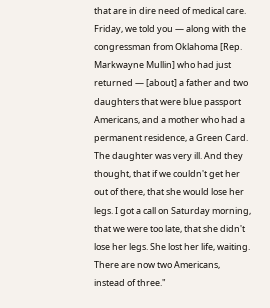that are in dire need of medical care. Friday, we told you — along with the congressman from Oklahoma [Rep. Markwayne Mullin] who had just returned — [about] a father and two daughters that were blue passport Americans, and a mother who had a permanent residence, a Green Card. The daughter was very ill. And they thought, that if we couldn't get her out of there, that she would lose her legs. I got a call on Saturday morning, that we were too late, that she didn't lose her legs. She lost her life, waiting. There are now two Americans, instead of three."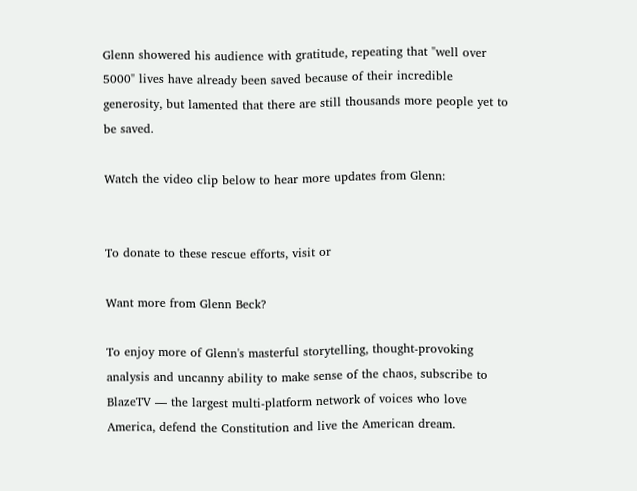Glenn showered his audience with gratitude, repeating that "well over 5000" lives have already been saved because of their incredible generosity, but lamented that there are still thousands more people yet to be saved.

Watch the video clip below to hear more updates from Glenn:


To donate to these rescue efforts, visit or

Want more from Glenn Beck?

To enjoy more of Glenn's masterful storytelling, thought-provoking analysis and uncanny ability to make sense of the chaos, subscribe to BlazeTV — the largest multi-platform network of voices who love America, defend the Constitution and live the American dream.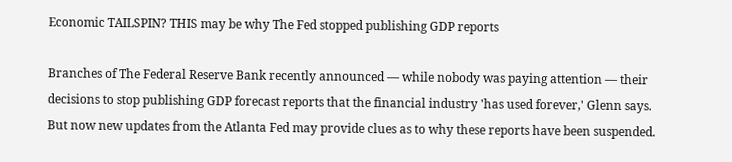Economic TAILSPIN? THIS may be why The Fed stopped publishing GDP reports

Branches of The Federal Reserve Bank recently announced — while nobody was paying attention — their decisions to stop publishing GDP forecast reports that the financial industry 'has used forever,' Glenn says. But now new updates from the Atlanta Fed may provide clues as to why these reports have been suspended.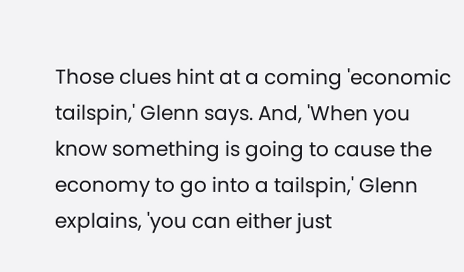Those clues hint at a coming 'economic tailspin,' Glenn says. And, 'When you know something is going to cause the economy to go into a tailspin,' Glenn explains, 'you can either just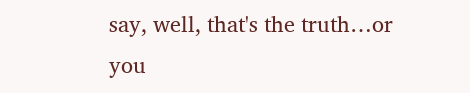say, well, that's the truth…or you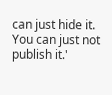can just hide it. You can just not publish it.'